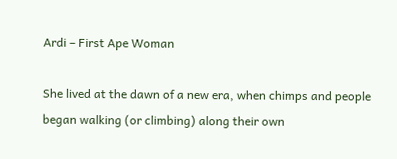Ardi – First Ape Woman

She lived at the dawn of a new era, when chimps and people began walking (or climbing) along their own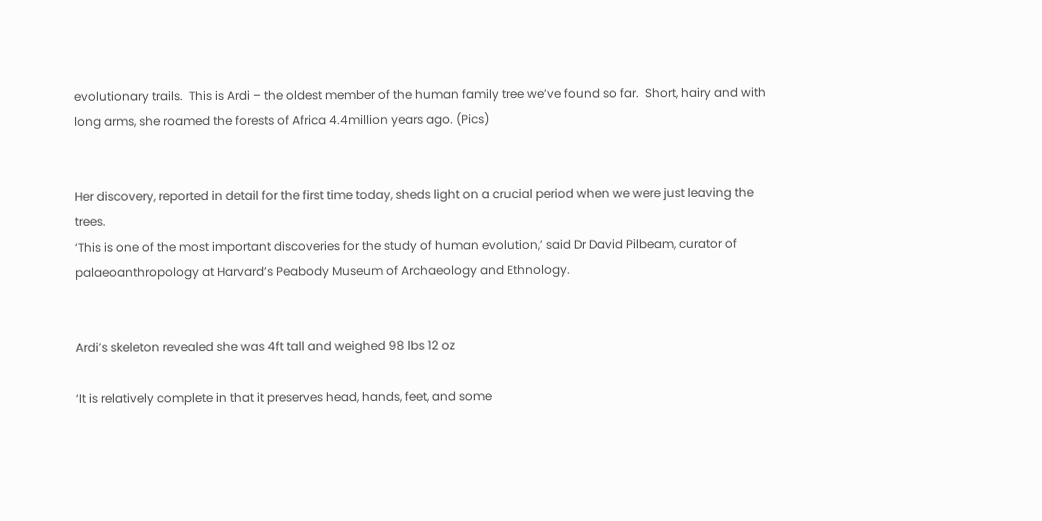evolutionary trails.  This is Ardi – the oldest member of the human family tree we’ve found so far.  Short, hairy and with long arms, she roamed the forests of Africa 4.4million years ago. (Pics)


Her discovery, reported in detail for the first time today, sheds light on a crucial period when we were just leaving the trees.
‘This is one of the most important discoveries for the study of human evolution,’ said Dr David Pilbeam, curator of palaeoanthropology at Harvard’s Peabody Museum of Archaeology and Ethnology.


Ardi’s skeleton revealed she was 4ft tall and weighed 98 lbs 12 oz

‘It is relatively complete in that it preserves head, hands, feet, and some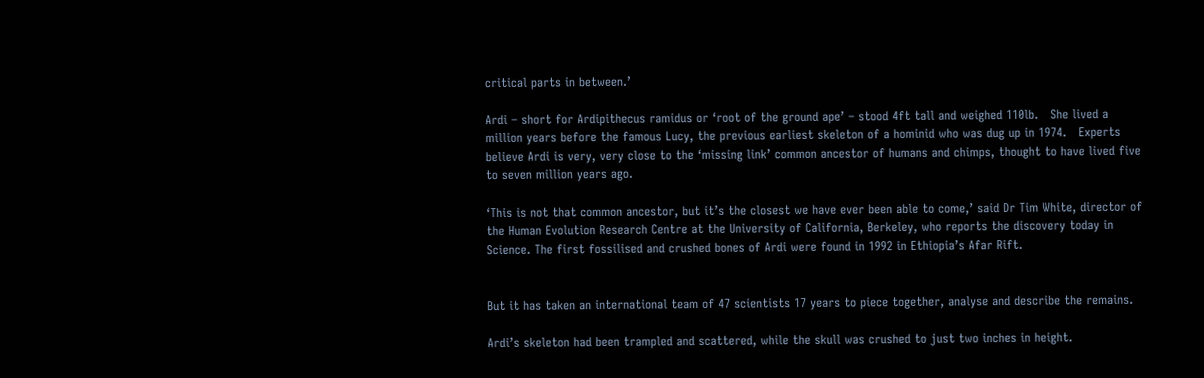critical parts in between.’

Ardi – short for Ardipithecus ramidus or ‘root of the ground ape’ – stood 4ft tall and weighed 110lb.   She lived a million years before the famous Lucy, the previous earliest skeleton of a hominid who was dug up in 1974.   Experts believe Ardi is very, very close to the ‘missing link’ common ancestor of humans and chimps, thought to have lived five to seven million years ago.

‘This is not that common ancestor, but it’s the closest we have ever been able to come,’ said Dr Tim White, director of the Human Evolution Research Centre at the University of California, Berkeley, who reports the discovery today in Science. The first fossilised and crushed bones of Ardi were found in 1992 in Ethiopia’s Afar Rift.


But it has taken an international team of 47 scientists 17 years to piece together, analyse and describe the remains.

Ardi’s skeleton had been trampled and scattered, while the skull was crushed to just two inches in height.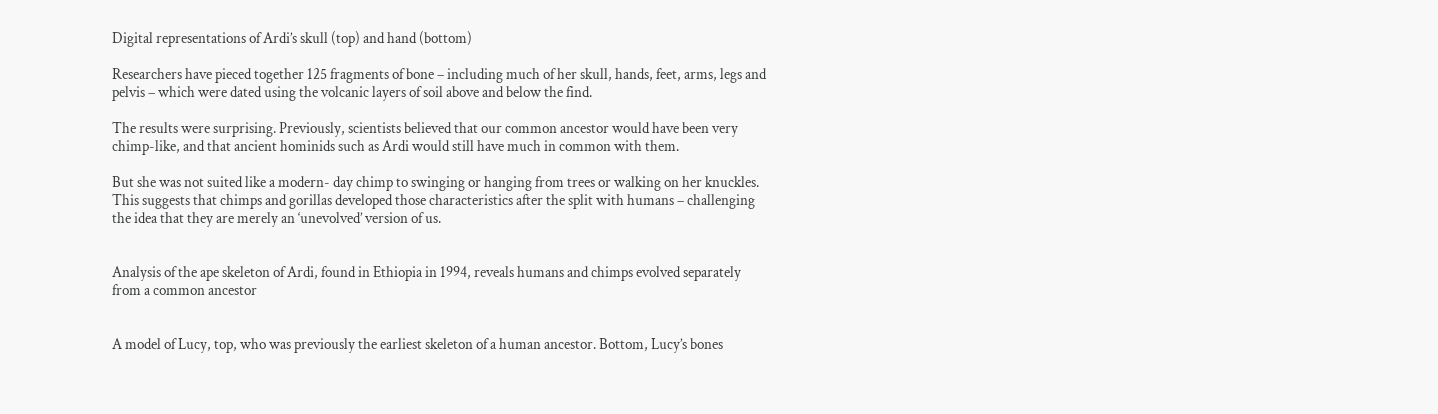Digital representations of Ardi’s skull (top) and hand (bottom)

Researchers have pieced together 125 fragments of bone – including much of her skull, hands, feet, arms, legs and pelvis – which were dated using the volcanic layers of soil above and below the find.

The results were surprising. Previously, scientists believed that our common ancestor would have been very chimp-like, and that ancient hominids such as Ardi would still have much in common with them.

But she was not suited like a modern- day chimp to swinging or hanging from trees or walking on her knuckles.  This suggests that chimps and gorillas developed those characteristics after the split with humans – challenging the idea that they are merely an ‘unevolved’ version of us.


Analysis of the ape skeleton of Ardi, found in Ethiopia in 1994, reveals humans and chimps evolved separately from a common ancestor


A model of Lucy, top, who was previously the earliest skeleton of a human ancestor. Bottom, Lucy’s bones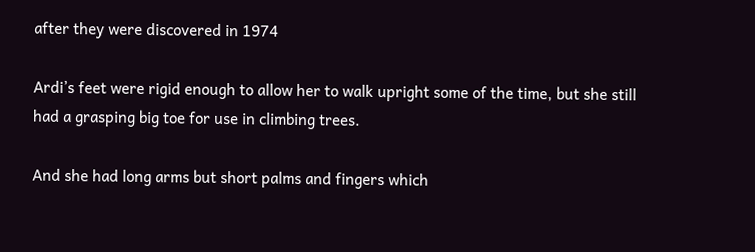after they were discovered in 1974

Ardi’s feet were rigid enough to allow her to walk upright some of the time, but she still had a grasping big toe for use in climbing trees.

And she had long arms but short palms and fingers which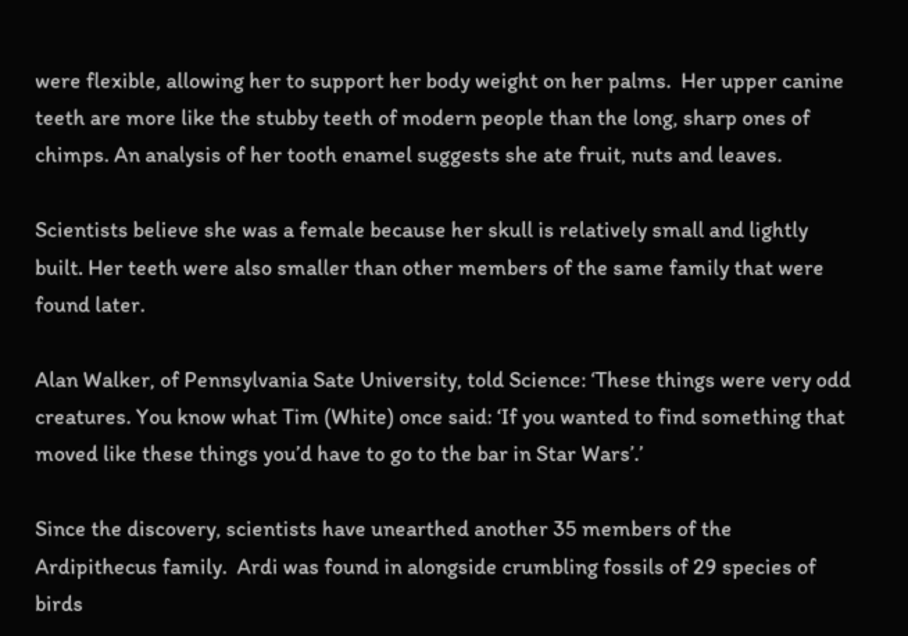were flexible, allowing her to support her body weight on her palms.  Her upper canine teeth are more like the stubby teeth of modern people than the long, sharp ones of chimps. An analysis of her tooth enamel suggests she ate fruit, nuts and leaves.

Scientists believe she was a female because her skull is relatively small and lightly built. Her teeth were also smaller than other members of the same family that were found later.

Alan Walker, of Pennsylvania Sate University, told Science: ‘These things were very odd creatures. You know what Tim (White) once said: ‘If you wanted to find something that moved like these things you’d have to go to the bar in Star Wars’.’

Since the discovery, scientists have unearthed another 35 members of the Ardipithecus family.  Ardi was found in alongside crumbling fossils of 29 species of birds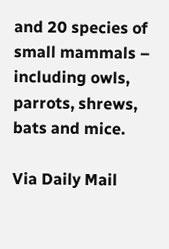and 20 species of small mammals – including owls, parrots, shrews, bats and mice.

Via Daily Mail